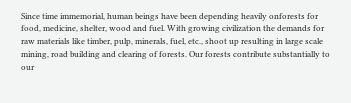Since time immemorial, human beings have been depending heavily onforests for food, medicine, shelter, wood and fuel. With growing civilization the demands for raw materials like timber, pulp, minerals, fuel, etc., shoot up resulting in large scale mining, road building and clearing of forests. Our forests contribute substantially to our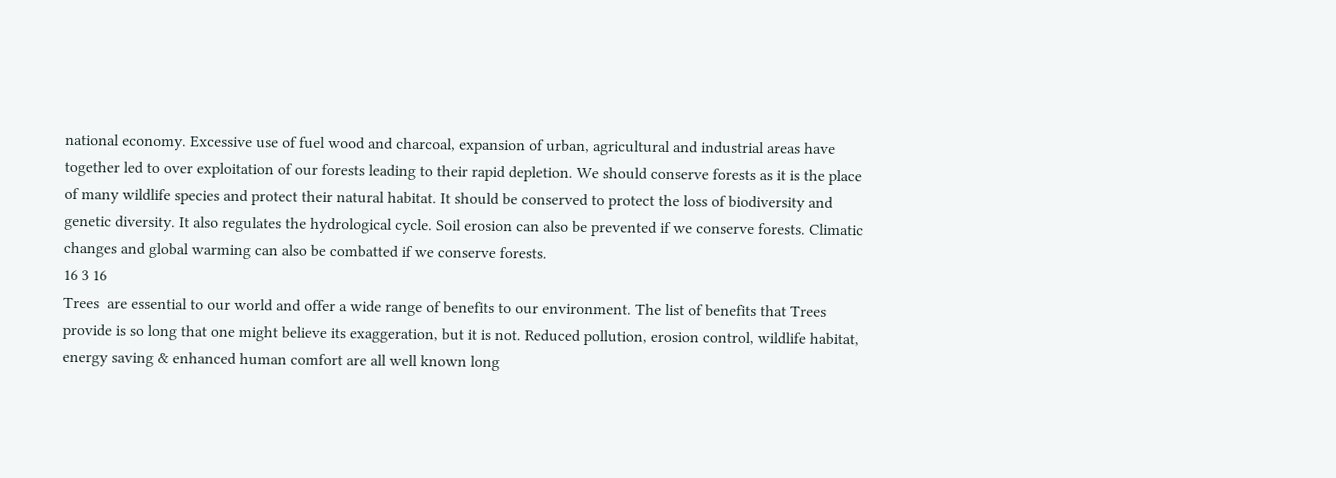national economy. Excessive use of fuel wood and charcoal, expansion of urban, agricultural and industrial areas have together led to over exploitation of our forests leading to their rapid depletion. We should conserve forests as it is the place of many wildlife species and protect their natural habitat. It should be conserved to protect the loss of biodiversity and genetic diversity. It also regulates the hydrological cycle. Soil erosion can also be prevented if we conserve forests. Climatic changes and global warming can also be combatted if we conserve forests.
16 3 16
Trees  are essential to our world and offer a wide range of benefits to our environment. The list of benefits that Trees provide is so long that one might believe its exaggeration, but it is not. Reduced pollution, erosion control, wildlife habitat, energy saving & enhanced human comfort are all well known long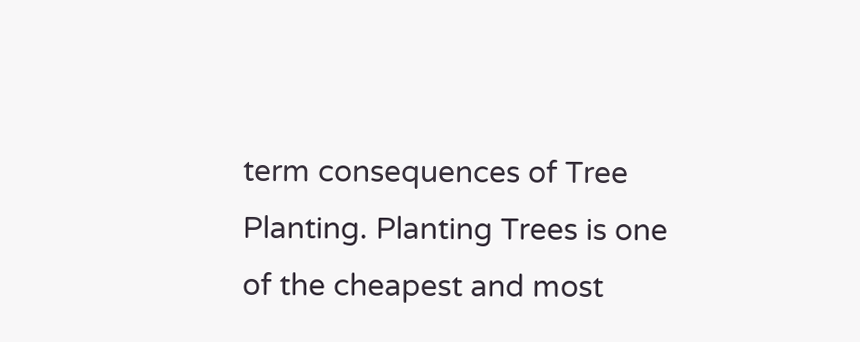term consequences of Tree Planting. Planting Trees is one of the cheapest and most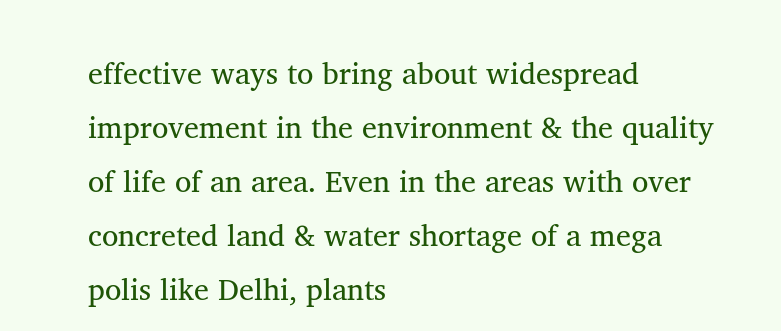effective ways to bring about widespread improvement in the environment & the quality of life of an area. Even in the areas with over concreted land & water shortage of a mega polis like Delhi, plants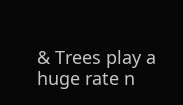& Trees play a huge rate n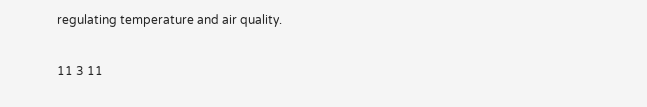regulating temperature and air quality.

11 3 11